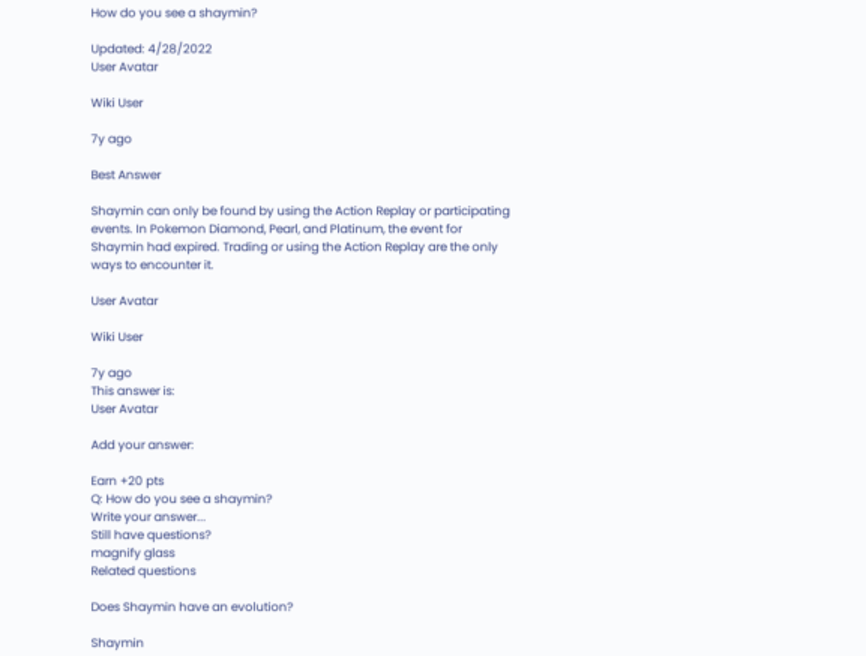How do you see a shaymin?

Updated: 4/28/2022
User Avatar

Wiki User

7y ago

Best Answer

Shaymin can only be found by using the Action Replay or participating events. In Pokemon Diamond, Pearl, and Platinum, the event for Shaymin had expired. Trading or using the Action Replay are the only ways to encounter it.

User Avatar

Wiki User

7y ago
This answer is:
User Avatar

Add your answer:

Earn +20 pts
Q: How do you see a shaymin?
Write your answer...
Still have questions?
magnify glass
Related questions

Does Shaymin have an evolution?

Shaymin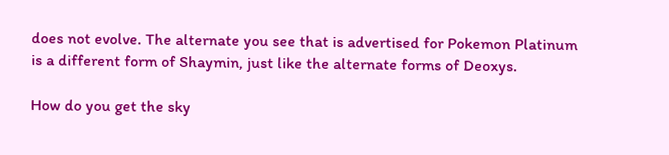does not evolve. The alternate you see that is advertised for Pokemon Platinum is a different form of Shaymin, just like the alternate forms of Deoxys.

How do you get the sky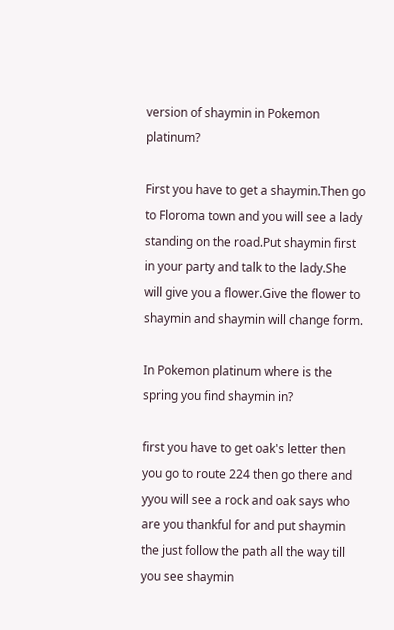version of shaymin in Pokemon platinum?

First you have to get a shaymin.Then go to Floroma town and you will see a lady standing on the road.Put shaymin first in your party and talk to the lady.She will give you a flower.Give the flower to shaymin and shaymin will change form.

In Pokemon platinum where is the spring you find shaymin in?

first you have to get oak's letter then you go to route 224 then go there and yyou will see a rock and oak says who are you thankful for and put shaymin the just follow the path all the way till you see shaymin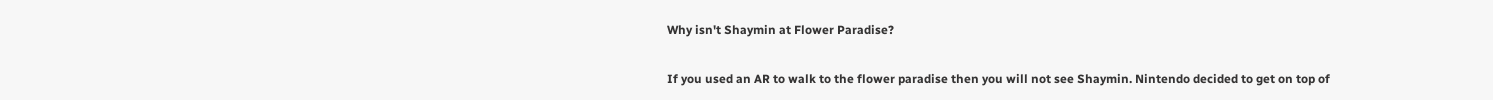Why isn't Shaymin at Flower Paradise?

If you used an AR to walk to the flower paradise then you will not see Shaymin. Nintendo decided to get on top of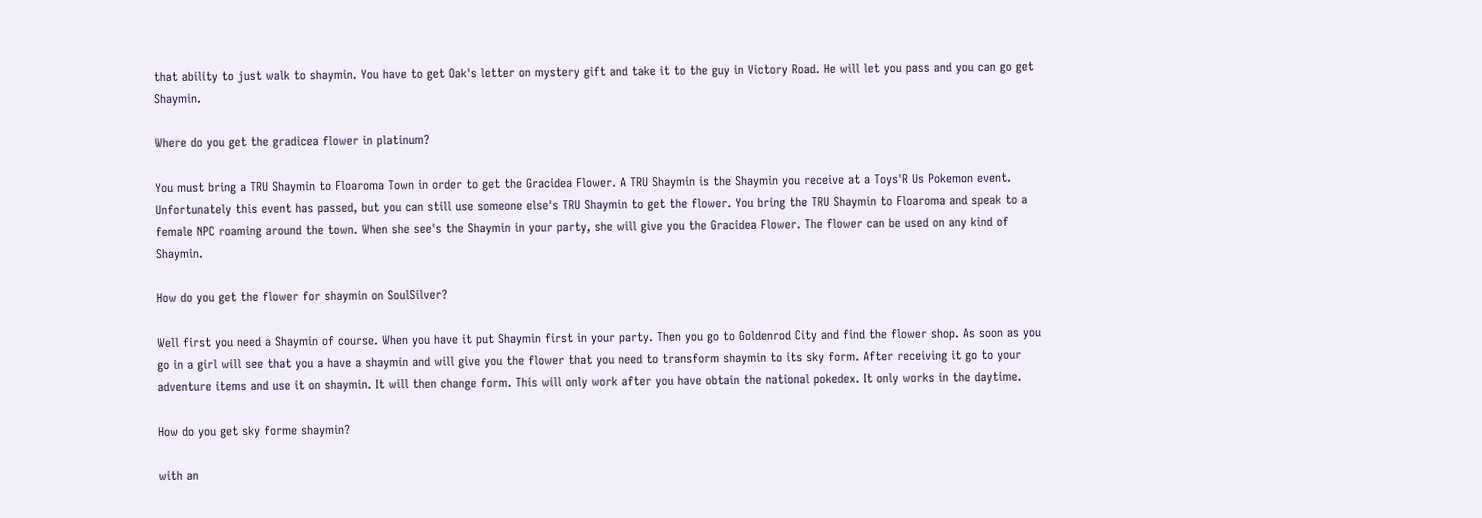that ability to just walk to shaymin. You have to get Oak's letter on mystery gift and take it to the guy in Victory Road. He will let you pass and you can go get Shaymin.

Where do you get the gradicea flower in platinum?

You must bring a TRU Shaymin to Floaroma Town in order to get the Gracidea Flower. A TRU Shaymin is the Shaymin you receive at a Toys'R Us Pokemon event. Unfortunately this event has passed, but you can still use someone else's TRU Shaymin to get the flower. You bring the TRU Shaymin to Floaroma and speak to a female NPC roaming around the town. When she see's the Shaymin in your party, she will give you the Gracidea Flower. The flower can be used on any kind of Shaymin.

How do you get the flower for shaymin on SoulSilver?

Well first you need a Shaymin of course. When you have it put Shaymin first in your party. Then you go to Goldenrod City and find the flower shop. As soon as you go in a girl will see that you a have a shaymin and will give you the flower that you need to transform shaymin to its sky form. After receiving it go to your adventure items and use it on shaymin. It will then change form. This will only work after you have obtain the national pokedex. It only works in the daytime.

How do you get sky forme shaymin?

with an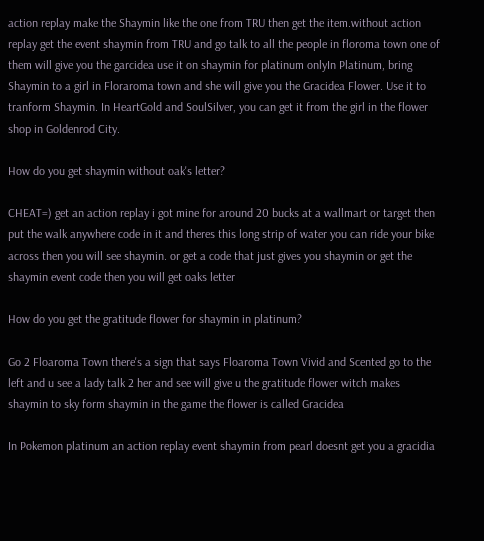action replay make the Shaymin like the one from TRU then get the item.without action replay get the event shaymin from TRU and go talk to all the people in floroma town one of them will give you the garcidea use it on shaymin for platinum onlyIn Platinum, bring Shaymin to a girl in Floraroma town and she will give you the Gracidea Flower. Use it to tranform Shaymin. In HeartGold and SoulSilver, you can get it from the girl in the flower shop in Goldenrod City.

How do you get shaymin without oak's letter?

CHEAT=) get an action replay i got mine for around 20 bucks at a wallmart or target then put the walk anywhere code in it and theres this long strip of water you can ride your bike across then you will see shaymin. or get a code that just gives you shaymin or get the shaymin event code then you will get oaks letter

How do you get the gratitude flower for shaymin in platinum?

Go 2 Floaroma Town there's a sign that says Floaroma Town Vivid and Scented go to the left and u see a lady talk 2 her and see will give u the gratitude flower witch makes shaymin to sky form shaymin in the game the flower is called Gracidea

In Pokemon platinum an action replay event shaymin from pearl doesnt get you a gracidia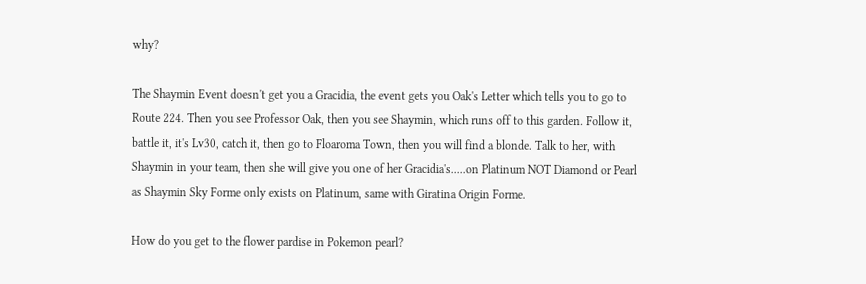why?

The Shaymin Event doesn't get you a Gracidia, the event gets you Oak's Letter which tells you to go to Route 224. Then you see Professor Oak, then you see Shaymin, which runs off to this garden. Follow it, battle it, it's Lv30, catch it, then go to Floaroma Town, then you will find a blonde. Talk to her, with Shaymin in your team, then she will give you one of her Gracidia's.....on Platinum NOT Diamond or Pearl as Shaymin Sky Forme only exists on Platinum, same with Giratina Origin Forme.

How do you get to the flower pardise in Pokemon pearl?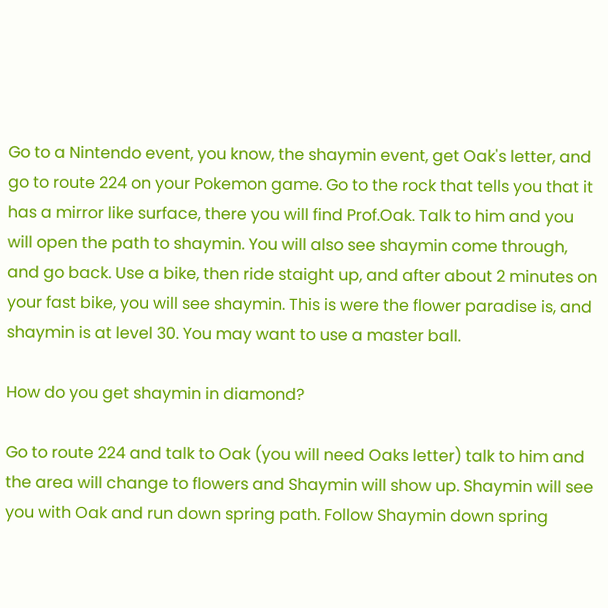Go to a Nintendo event, you know, the shaymin event, get Oak's letter, and go to route 224 on your Pokemon game. Go to the rock that tells you that it has a mirror like surface, there you will find Prof.Oak. Talk to him and you will open the path to shaymin. You will also see shaymin come through, and go back. Use a bike, then ride staight up, and after about 2 minutes on your fast bike, you will see shaymin. This is were the flower paradise is, and shaymin is at level 30. You may want to use a master ball.

How do you get shaymin in diamond?

Go to route 224 and talk to Oak (you will need Oaks letter) talk to him and the area will change to flowers and Shaymin will show up. Shaymin will see you with Oak and run down spring path. Follow Shaymin down spring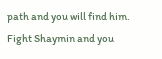path and you will find him. Fight Shaymin and you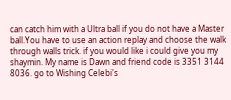can catch him with a Ultra ball if you do not have a Master ball.You have to use an action replay and choose the walk through walls trick. if you would like i could give you my shaymin. My name is Dawn and friend code is 3351 3144 8036. go to Wishing Celebi's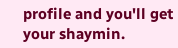profile and you'll get your shaymin.